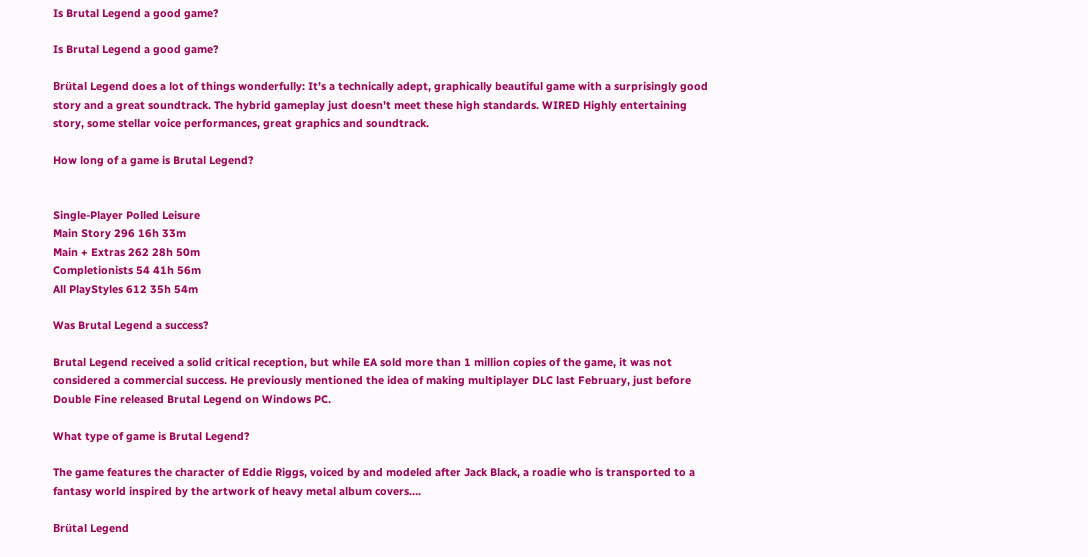Is Brutal Legend a good game?

Is Brutal Legend a good game?

Brütal Legend does a lot of things wonderfully: It’s a technically adept, graphically beautiful game with a surprisingly good story and a great soundtrack. The hybrid gameplay just doesn’t meet these high standards. WIRED Highly entertaining story, some stellar voice performances, great graphics and soundtrack.

How long of a game is Brutal Legend?


Single-Player Polled Leisure
Main Story 296 16h 33m
Main + Extras 262 28h 50m
Completionists 54 41h 56m
All PlayStyles 612 35h 54m

Was Brutal Legend a success?

Brutal Legend received a solid critical reception, but while EA sold more than 1 million copies of the game, it was not considered a commercial success. He previously mentioned the idea of making multiplayer DLC last February, just before Double Fine released Brutal Legend on Windows PC.

What type of game is Brutal Legend?

The game features the character of Eddie Riggs, voiced by and modeled after Jack Black, a roadie who is transported to a fantasy world inspired by the artwork of heavy metal album covers….

Brütal Legend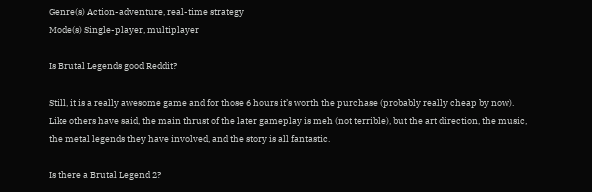Genre(s) Action-adventure, real-time strategy
Mode(s) Single-player, multiplayer

Is Brutal Legends good Reddit?

Still, it is a really awesome game and for those 6 hours it’s worth the purchase (probably really cheap by now). Like others have said, the main thrust of the later gameplay is meh (not terrible), but the art direction, the music, the metal legends they have involved, and the story is all fantastic.

Is there a Brutal Legend 2?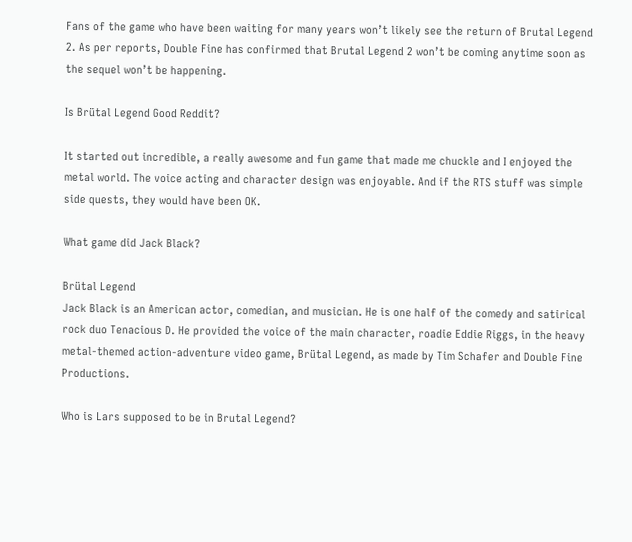Fans of the game who have been waiting for many years won’t likely see the return of Brutal Legend 2. As per reports, Double Fine has confirmed that Brutal Legend 2 won’t be coming anytime soon as the sequel won’t be happening.

Is Brütal Legend Good Reddit?

It started out incredible, a really awesome and fun game that made me chuckle and I enjoyed the metal world. The voice acting and character design was enjoyable. And if the RTS stuff was simple side quests, they would have been OK.

What game did Jack Black?

Brütal Legend
Jack Black is an American actor, comedian, and musician. He is one half of the comedy and satirical rock duo Tenacious D. He provided the voice of the main character, roadie Eddie Riggs, in the heavy metal-themed action-adventure video game, Brütal Legend, as made by Tim Schafer and Double Fine Productions.

Who is Lars supposed to be in Brutal Legend?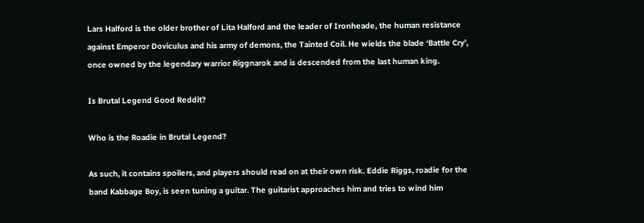Lars Halford is the older brother of Lita Halford and the leader of Ironheade, the human resistance against Emperor Doviculus and his army of demons, the Tainted Coil. He wields the blade ‘Battle Cry’, once owned by the legendary warrior Riggnarok and is descended from the last human king.

Is Brutal Legend Good Reddit?

Who is the Roadie in Brutal Legend?

As such, it contains spoilers, and players should read on at their own risk. Eddie Riggs, roadie for the band Kabbage Boy, is seen tuning a guitar. The guitarist approaches him and tries to wind him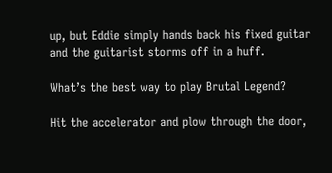up, but Eddie simply hands back his fixed guitar and the guitarist storms off in a huff.

What’s the best way to play Brutal Legend?

Hit the accelerator and plow through the door,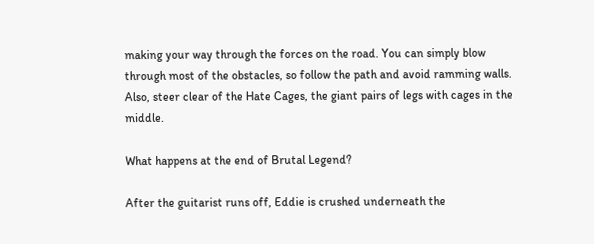making your way through the forces on the road. You can simply blow through most of the obstacles, so follow the path and avoid ramming walls. Also, steer clear of the Hate Cages, the giant pairs of legs with cages in the middle.

What happens at the end of Brutal Legend?

After the guitarist runs off, Eddie is crushed underneath the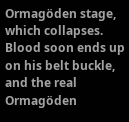Ormagöden stage, which collapses. Blood soon ends up on his belt buckle, and the real Ormagöden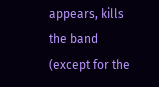appears, kills the band (except for the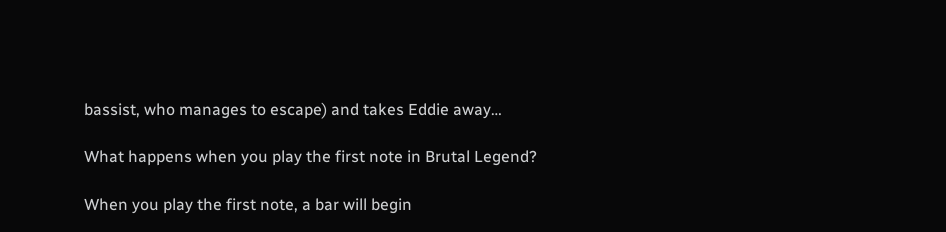bassist, who manages to escape) and takes Eddie away…

What happens when you play the first note in Brutal Legend?

When you play the first note, a bar will begin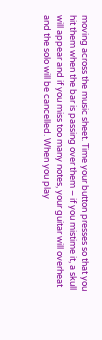moving across the music sheet. Time your button presses so that you hit them when the bar is passing over them – if you mistime it, a skull will appear and if you miss too many notes, your guitar will overheat and the solo will be cancelled. When you play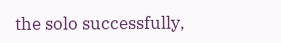the solo successfully,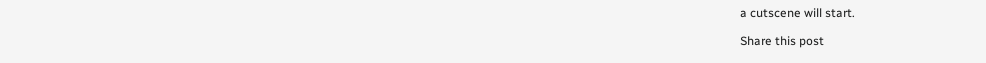a cutscene will start.

Share this post